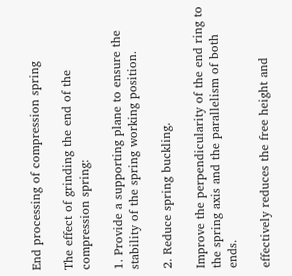End processing of compression spring

The effect of grinding the end of the compression spring:

1. Provide a supporting plane to ensure the stability of the spring working position.

2. Reduce spring buckling.

Improve the perpendicularity of the end ring to the spring axis and the parallelism of both ends.

effectively reduces the free height and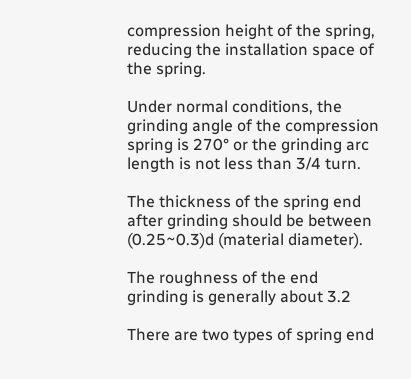compression height of the spring, reducing the installation space of the spring.

Under normal conditions, the grinding angle of the compression spring is 270° or the grinding arc length is not less than 3/4 turn.

The thickness of the spring end after grinding should be between (0.25~0.3)d (material diameter).

The roughness of the end grinding is generally about 3.2

There are two types of spring end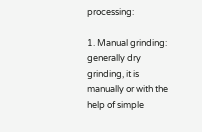processing:

1. Manual grinding: generally dry grinding, it is manually or with the help of simple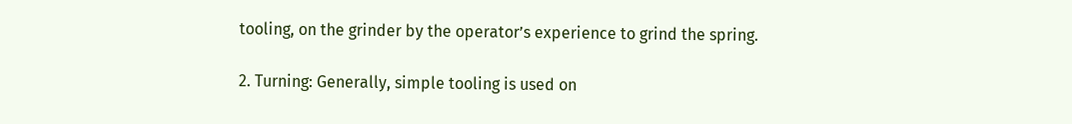tooling, on the grinder by the operator’s experience to grind the spring.

2. Turning: Generally, simple tooling is used on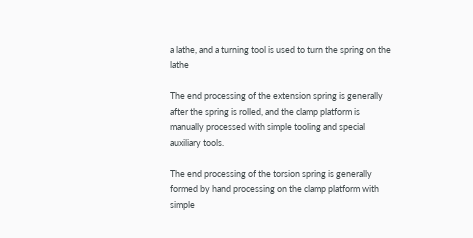a lathe, and a turning tool is used to turn the spring on the lathe

The end processing of the extension spring is generally after the spring is rolled, and the clamp platform is manually processed with simple tooling and special auxiliary tools.

The end processing of the torsion spring is generally formed by hand processing on the clamp platform with simple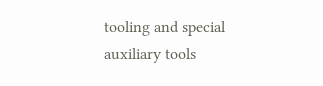tooling and special auxiliary tools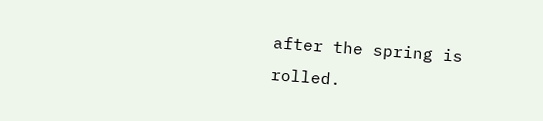after the spring is rolled.